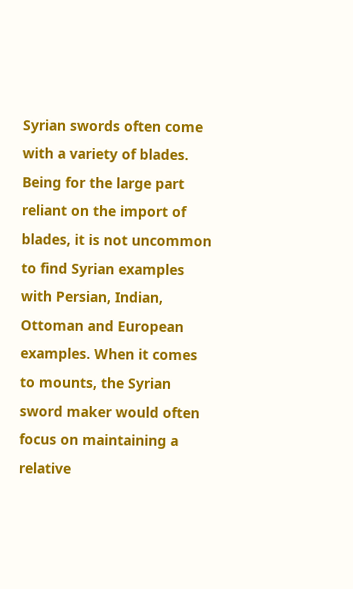Syrian swords often come with a variety of blades. Being for the large part reliant on the import of blades, it is not uncommon to find Syrian examples with Persian, Indian, Ottoman and European examples. When it comes to mounts, the Syrian sword maker would often focus on maintaining a relative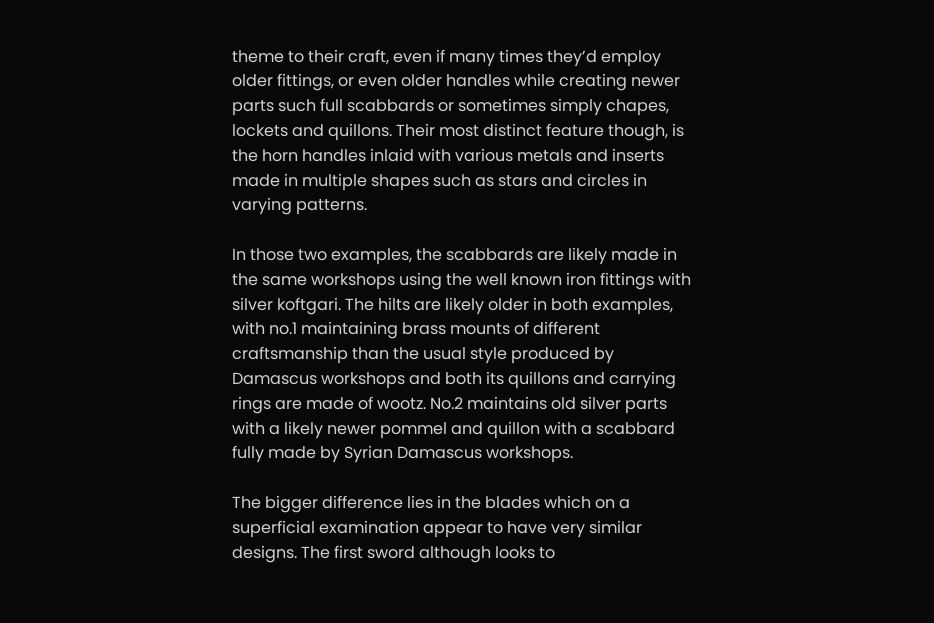theme to their craft, even if many times they’d employ older fittings, or even older handles while creating newer parts such full scabbards or sometimes simply chapes, lockets and quillons. Their most distinct feature though, is the horn handles inlaid with various metals and inserts made in multiple shapes such as stars and circles in varying patterns.

In those two examples, the scabbards are likely made in the same workshops using the well known iron fittings with silver koftgari. The hilts are likely older in both examples, with no.1 maintaining brass mounts of different craftsmanship than the usual style produced by Damascus workshops and both its quillons and carrying rings are made of wootz. No.2 maintains old silver parts with a likely newer pommel and quillon with a scabbard fully made by Syrian Damascus workshops.

The bigger difference lies in the blades which on a superficial examination appear to have very similar designs. The first sword although looks to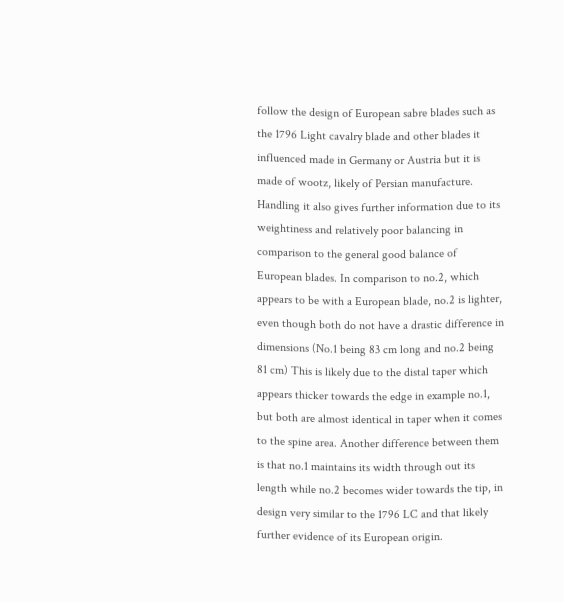follow the design of European sabre blades such as the 1796 Light cavalry blade and other blades it influenced made in Germany or Austria but it is made of wootz, likely of Persian manufacture. Handling it also gives further information due to its weightiness and relatively poor balancing in comparison to the general good balance of European blades. In comparison to no.2, which appears to be with a European blade, no.2 is lighter, even though both do not have a drastic difference in dimensions (No.1 being 83 cm long and no.2 being 81 cm) This is likely due to the distal taper which appears thicker towards the edge in example no.1, but both are almost identical in taper when it comes to the spine area. Another difference between them is that no.1 maintains its width through out its length while no.2 becomes wider towards the tip, in design very similar to the 1796 LC and that likely further evidence of its European origin.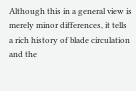Although this in a general view is merely minor differences, it tells a rich history of blade circulation and the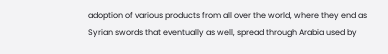adoption of various products from all over the world, where they end as Syrian swords that eventually as well, spread through Arabia used by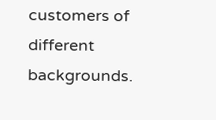customers of different backgrounds.